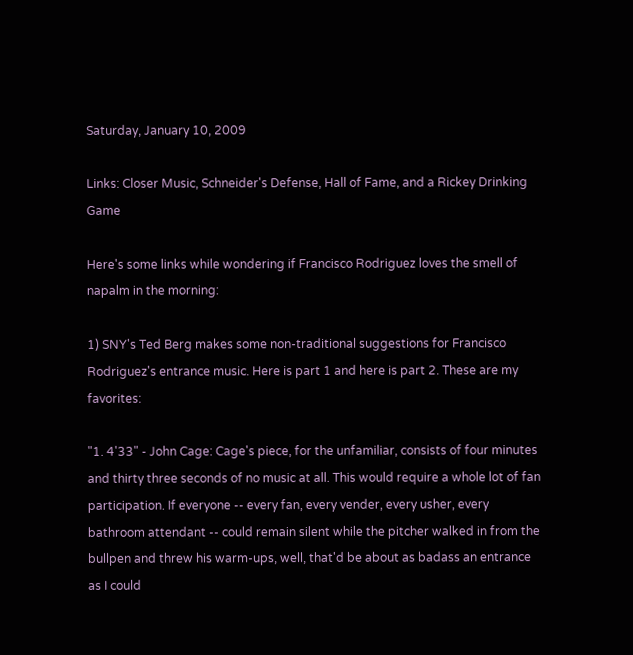Saturday, January 10, 2009

Links: Closer Music, Schneider's Defense, Hall of Fame, and a Rickey Drinking Game

Here's some links while wondering if Francisco Rodriguez loves the smell of napalm in the morning:

1) SNY's Ted Berg makes some non-traditional suggestions for Francisco Rodriguez's entrance music. Here is part 1 and here is part 2. These are my favorites:

"1. 4'33" - John Cage: Cage's piece, for the unfamiliar, consists of four minutes and thirty three seconds of no music at all. This would require a whole lot of fan participation. If everyone -- every fan, every vender, every usher, every bathroom attendant -- could remain silent while the pitcher walked in from the bullpen and threw his warm-ups, well, that'd be about as badass an entrance as I could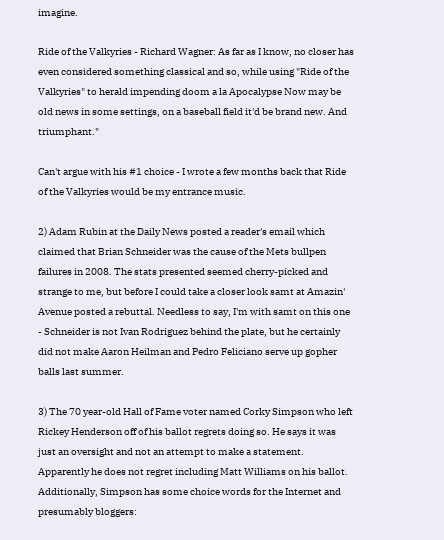imagine.

Ride of the Valkyries - Richard Wagner: As far as I know, no closer has even considered something classical and so, while using "Ride of the Valkyries" to herald impending doom a la Apocalypse Now may be old news in some settings, on a baseball field it'd be brand new. And triumphant."

Can't argue with his #1 choice - I wrote a few months back that Ride of the Valkyries would be my entrance music.

2) Adam Rubin at the Daily News posted a reader's email which claimed that Brian Schneider was the cause of the Mets bullpen failures in 2008. The stats presented seemed cherry-picked and strange to me, but before I could take a closer look samt at Amazin' Avenue posted a rebuttal. Needless to say, I'm with samt on this one - Schneider is not Ivan Rodriguez behind the plate, but he certainly did not make Aaron Heilman and Pedro Feliciano serve up gopher balls last summer.

3) The 70 year-old Hall of Fame voter named Corky Simpson who left Rickey Henderson off of his ballot regrets doing so. He says it was just an oversight and not an attempt to make a statement. Apparently he does not regret including Matt Williams on his ballot. Additionally, Simpson has some choice words for the Internet and presumably bloggers: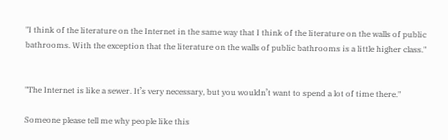"I think of the literature on the Internet in the same way that I think of the literature on the walls of public bathrooms. With the exception that the literature on the walls of public bathrooms is a little higher class."


"The Internet is like a sewer. It’s very necessary, but you wouldn’t want to spend a lot of time there."

Someone please tell me why people like this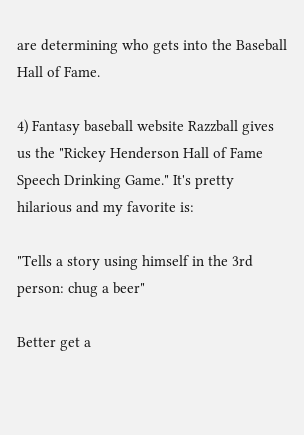are determining who gets into the Baseball Hall of Fame.

4) Fantasy baseball website Razzball gives us the "Rickey Henderson Hall of Fame Speech Drinking Game." It's pretty hilarious and my favorite is:

"Tells a story using himself in the 3rd person: chug a beer"

Better get a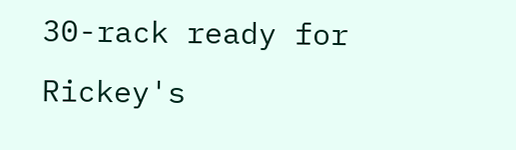30-rack ready for Rickey's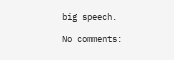big speech.

No comments: